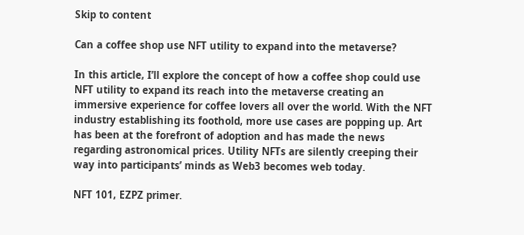Skip to content

Can a coffee shop use NFT utility to expand into the metaverse?

In this article, I’ll explore the concept of how a coffee shop could use NFT utility to expand its reach into the metaverse creating an immersive experience for coffee lovers all over the world. With the NFT industry establishing its foothold, more use cases are popping up. Art has been at the forefront of adoption and has made the news regarding astronomical prices. Utility NFTs are silently creeping their way into participants’ minds as Web3 becomes web today.

NFT 101, EZPZ primer.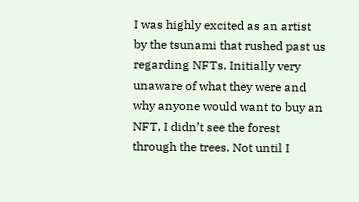I was highly excited as an artist by the tsunami that rushed past us regarding NFTs. Initially very unaware of what they were and why anyone would want to buy an NFT, I didn’t see the forest through the trees. Not until I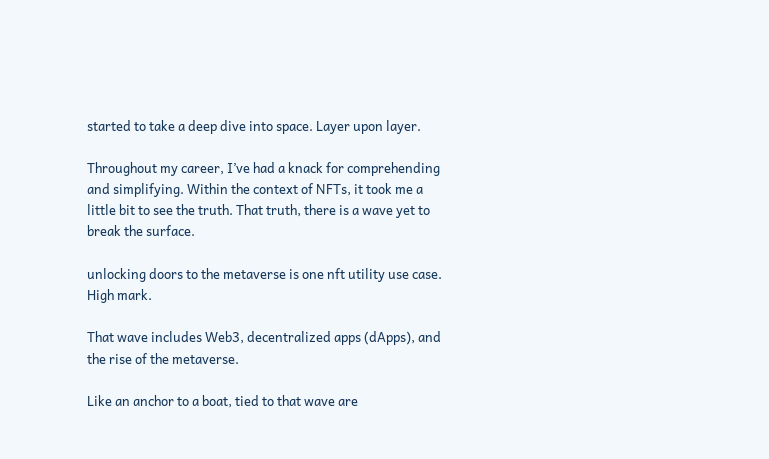started to take a deep dive into space. Layer upon layer.

Throughout my career, I’ve had a knack for comprehending and simplifying. Within the context of NFTs, it took me a little bit to see the truth. That truth, there is a wave yet to break the surface.

unlocking doors to the metaverse is one nft utility use case.
High mark.

That wave includes Web3, decentralized apps (dApps), and the rise of the metaverse.

Like an anchor to a boat, tied to that wave are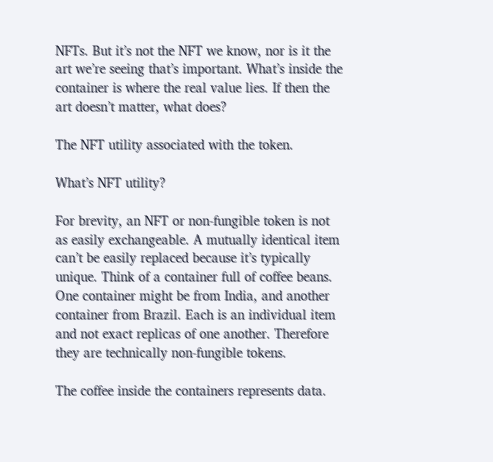NFTs. But it’s not the NFT we know, nor is it the art we’re seeing that’s important. What’s inside the container is where the real value lies. If then the art doesn’t matter, what does?

The NFT utility associated with the token.

What’s NFT utility?

For brevity, an NFT or non-fungible token is not as easily exchangeable. A mutually identical item can’t be easily replaced because it’s typically unique. Think of a container full of coffee beans. One container might be from India, and another container from Brazil. Each is an individual item and not exact replicas of one another. Therefore they are technically non-fungible tokens.

The coffee inside the containers represents data.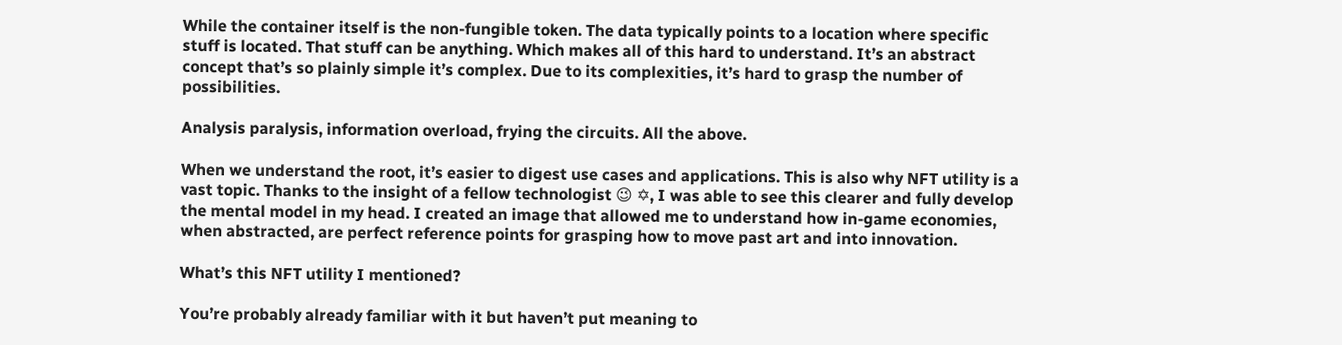While the container itself is the non-fungible token. The data typically points to a location where specific stuff is located. That stuff can be anything. Which makes all of this hard to understand. It’s an abstract concept that’s so plainly simple it’s complex. Due to its complexities, it’s hard to grasp the number of possibilities.

Analysis paralysis, information overload, frying the circuits. All the above.

When we understand the root, it’s easier to digest use cases and applications. This is also why NFT utility is a vast topic. Thanks to the insight of a fellow technologist 😉 ✡, I was able to see this clearer and fully develop the mental model in my head. I created an image that allowed me to understand how in-game economies, when abstracted, are perfect reference points for grasping how to move past art and into innovation.

What’s this NFT utility I mentioned?

You’re probably already familiar with it but haven’t put meaning to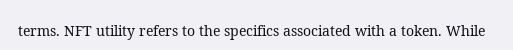terms. NFT utility refers to the specifics associated with a token. While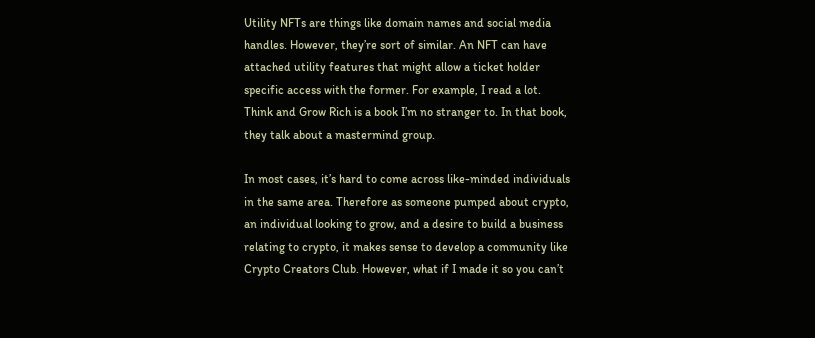Utility NFTs are things like domain names and social media handles. However, they’re sort of similar. An NFT can have attached utility features that might allow a ticket holder specific access with the former. For example, I read a lot. Think and Grow Rich is a book I’m no stranger to. In that book, they talk about a mastermind group.

In most cases, it’s hard to come across like-minded individuals in the same area. Therefore as someone pumped about crypto, an individual looking to grow, and a desire to build a business relating to crypto, it makes sense to develop a community like Crypto Creators Club. However, what if I made it so you can’t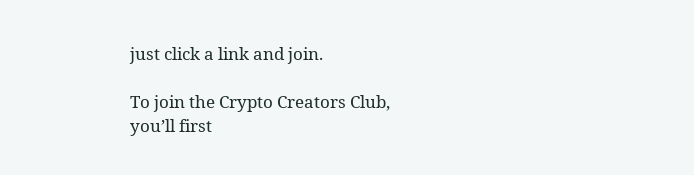just click a link and join.

To join the Crypto Creators Club, you’ll first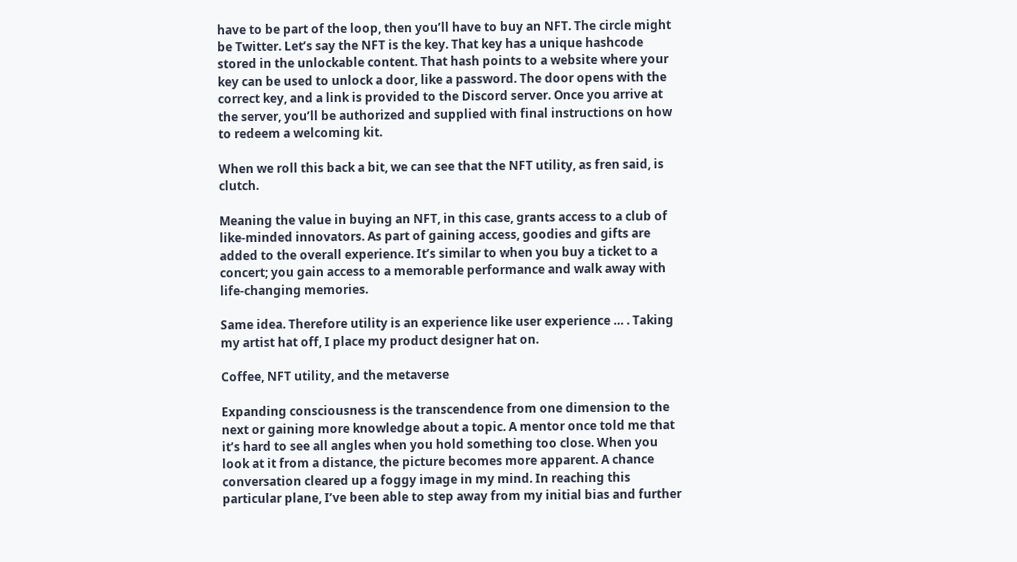have to be part of the loop, then you’ll have to buy an NFT. The circle might be Twitter. Let’s say the NFT is the key. That key has a unique hashcode stored in the unlockable content. That hash points to a website where your key can be used to unlock a door, like a password. The door opens with the correct key, and a link is provided to the Discord server. Once you arrive at the server, you’ll be authorized and supplied with final instructions on how to redeem a welcoming kit.

When we roll this back a bit, we can see that the NFT utility, as fren said, is clutch.

Meaning the value in buying an NFT, in this case, grants access to a club of like-minded innovators. As part of gaining access, goodies and gifts are added to the overall experience. It’s similar to when you buy a ticket to a concert; you gain access to a memorable performance and walk away with life-changing memories.

Same idea. Therefore utility is an experience like user experience … . Taking my artist hat off, I place my product designer hat on.

Coffee, NFT utility, and the metaverse

Expanding consciousness is the transcendence from one dimension to the next or gaining more knowledge about a topic. A mentor once told me that it’s hard to see all angles when you hold something too close. When you look at it from a distance, the picture becomes more apparent. A chance conversation cleared up a foggy image in my mind. In reaching this particular plane, I’ve been able to step away from my initial bias and further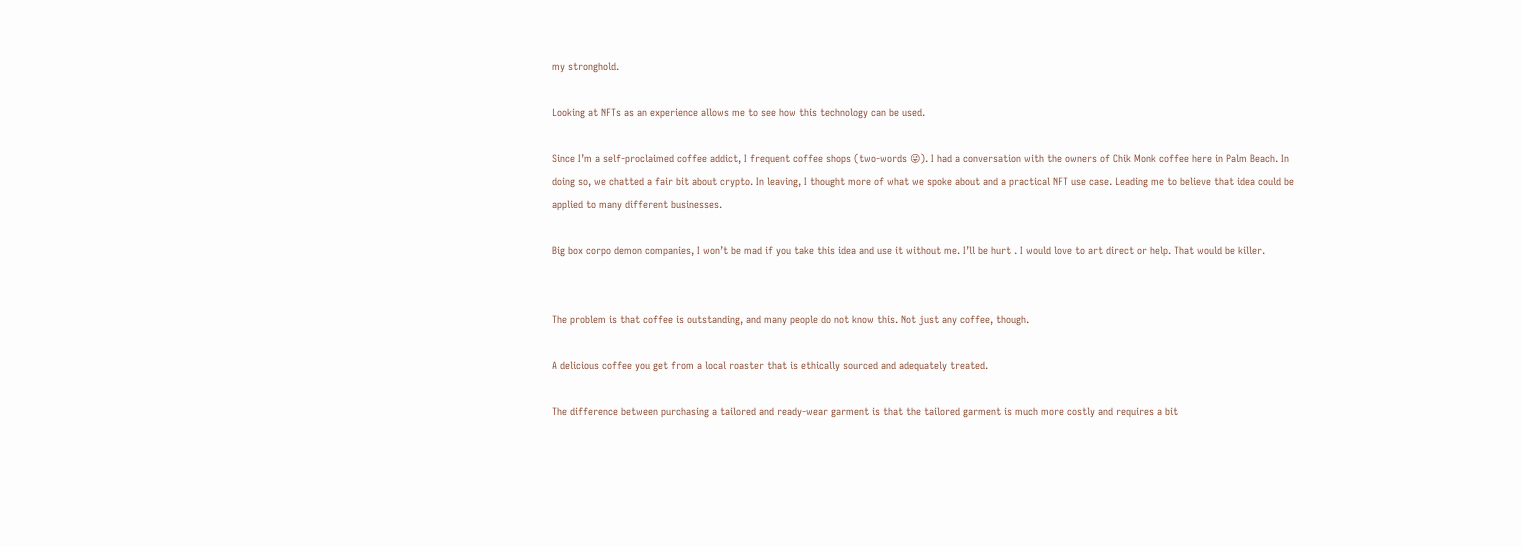my stronghold.

Looking at NFTs as an experience allows me to see how this technology can be used.

Since I’m a self-proclaimed coffee addict, I frequent coffee shops (two-words 😜). I had a conversation with the owners of Chik Monk coffee here in Palm Beach. In doing so, we chatted a fair bit about crypto. In leaving, I thought more of what we spoke about and a practical NFT use case. Leading me to believe that idea could be applied to many different businesses.

Big box corpo demon companies, I won’t be mad if you take this idea and use it without me. I’ll be hurt . I would love to art direct or help. That would be killer.


The problem is that coffee is outstanding, and many people do not know this. Not just any coffee, though.

A delicious coffee you get from a local roaster that is ethically sourced and adequately treated.

The difference between purchasing a tailored and ready-wear garment is that the tailored garment is much more costly and requires a bit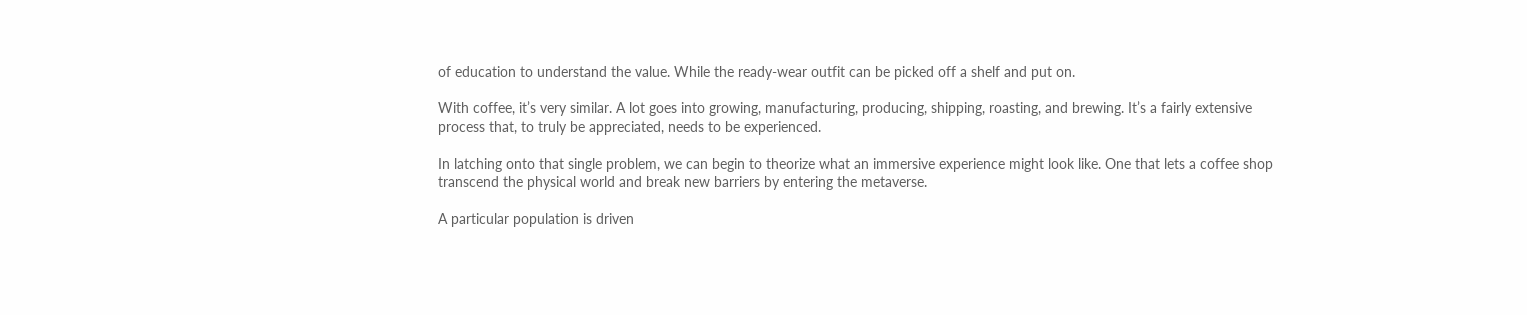of education to understand the value. While the ready-wear outfit can be picked off a shelf and put on.

With coffee, it’s very similar. A lot goes into growing, manufacturing, producing, shipping, roasting, and brewing. It’s a fairly extensive process that, to truly be appreciated, needs to be experienced.

In latching onto that single problem, we can begin to theorize what an immersive experience might look like. One that lets a coffee shop transcend the physical world and break new barriers by entering the metaverse.

A particular population is driven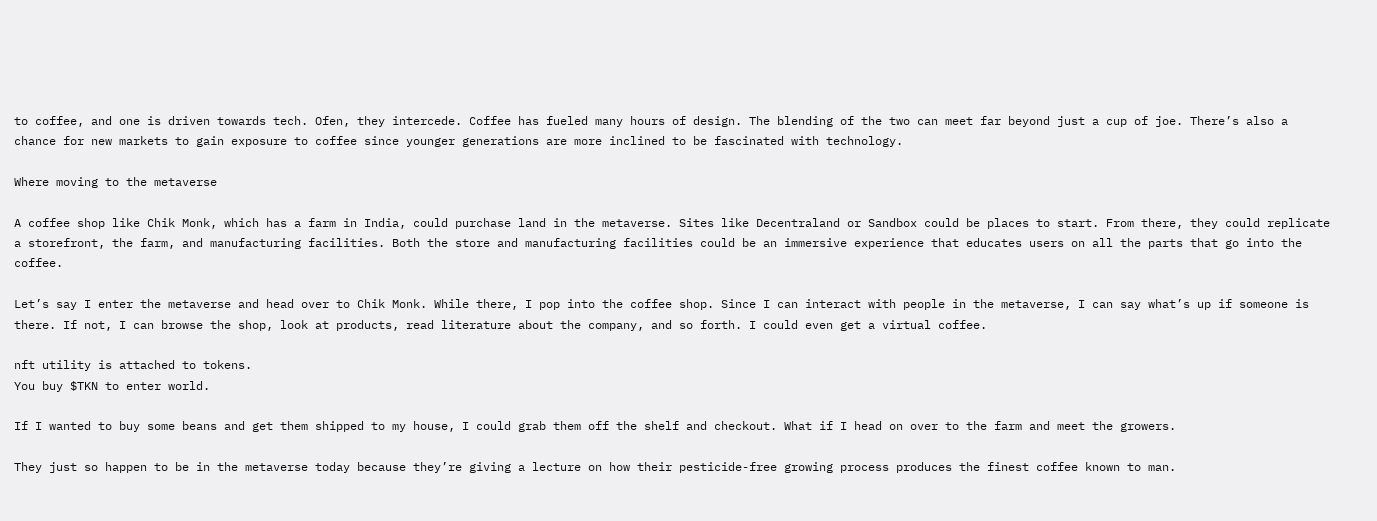to coffee, and one is driven towards tech. Ofen, they intercede. Coffee has fueled many hours of design. The blending of the two can meet far beyond just a cup of joe. There’s also a chance for new markets to gain exposure to coffee since younger generations are more inclined to be fascinated with technology.

Where moving to the metaverse

A coffee shop like Chik Monk, which has a farm in India, could purchase land in the metaverse. Sites like Decentraland or Sandbox could be places to start. From there, they could replicate a storefront, the farm, and manufacturing facilities. Both the store and manufacturing facilities could be an immersive experience that educates users on all the parts that go into the coffee.

Let’s say I enter the metaverse and head over to Chik Monk. While there, I pop into the coffee shop. Since I can interact with people in the metaverse, I can say what’s up if someone is there. If not, I can browse the shop, look at products, read literature about the company, and so forth. I could even get a virtual coffee.

nft utility is attached to tokens.
You buy $TKN to enter world.

If I wanted to buy some beans and get them shipped to my house, I could grab them off the shelf and checkout. What if I head on over to the farm and meet the growers.

They just so happen to be in the metaverse today because they’re giving a lecture on how their pesticide-free growing process produces the finest coffee known to man.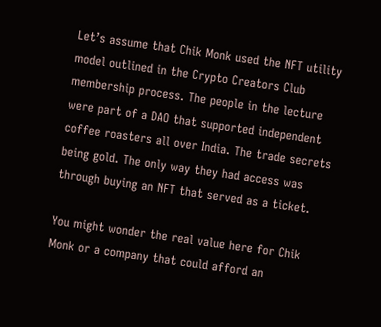Let’s assume that Chik Monk used the NFT utility model outlined in the Crypto Creators Club membership process. The people in the lecture were part of a DAO that supported independent coffee roasters all over India. The trade secrets being gold. The only way they had access was through buying an NFT that served as a ticket.

You might wonder the real value here for Chik Monk or a company that could afford an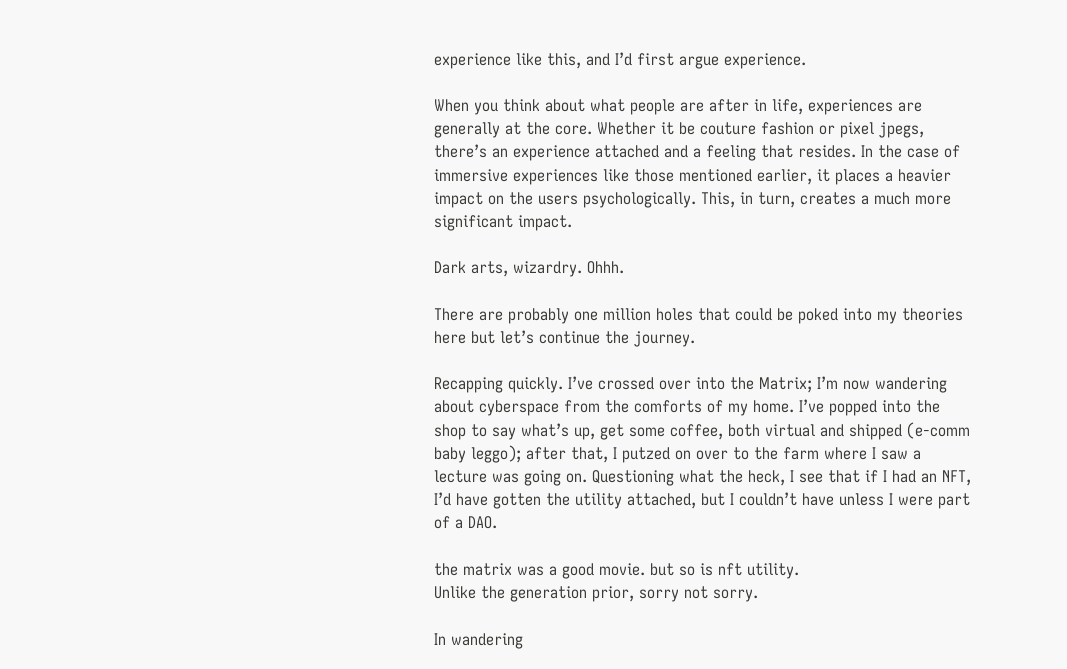experience like this, and I’d first argue experience.

When you think about what people are after in life, experiences are generally at the core. Whether it be couture fashion or pixel jpegs, there’s an experience attached and a feeling that resides. In the case of immersive experiences like those mentioned earlier, it places a heavier impact on the users psychologically. This, in turn, creates a much more significant impact.

Dark arts, wizardry. Ohhh.

There are probably one million holes that could be poked into my theories here but let’s continue the journey.

Recapping quickly. I’ve crossed over into the Matrix; I’m now wandering about cyberspace from the comforts of my home. I’ve popped into the shop to say what’s up, get some coffee, both virtual and shipped (e-comm baby leggo); after that, I putzed on over to the farm where I saw a lecture was going on. Questioning what the heck, I see that if I had an NFT, I’d have gotten the utility attached, but I couldn’t have unless I were part of a DAO.

the matrix was a good movie. but so is nft utility.
Unlike the generation prior, sorry not sorry.

In wandering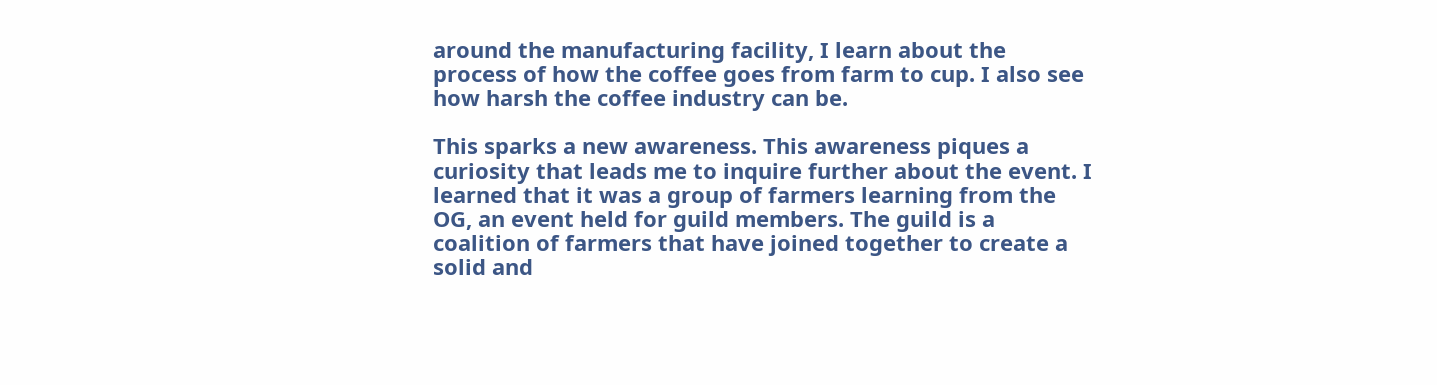around the manufacturing facility, I learn about the process of how the coffee goes from farm to cup. I also see how harsh the coffee industry can be.

This sparks a new awareness. This awareness piques a curiosity that leads me to inquire further about the event. I learned that it was a group of farmers learning from the OG, an event held for guild members. The guild is a coalition of farmers that have joined together to create a solid and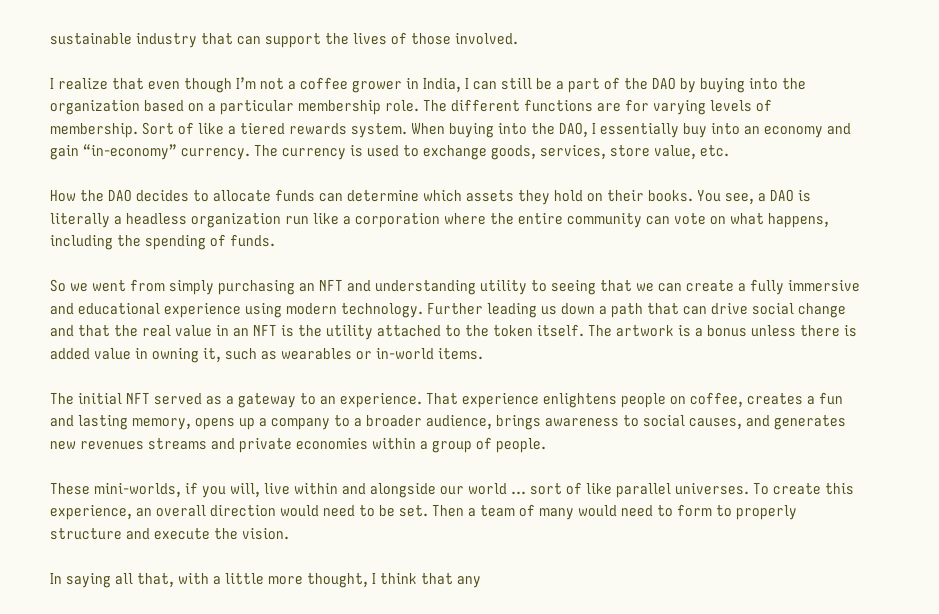sustainable industry that can support the lives of those involved.

I realize that even though I’m not a coffee grower in India, I can still be a part of the DAO by buying into the organization based on a particular membership role. The different functions are for varying levels of membership. Sort of like a tiered rewards system. When buying into the DAO, I essentially buy into an economy and gain “in-economy” currency. The currency is used to exchange goods, services, store value, etc.

How the DAO decides to allocate funds can determine which assets they hold on their books. You see, a DAO is literally a headless organization run like a corporation where the entire community can vote on what happens, including the spending of funds.

So we went from simply purchasing an NFT and understanding utility to seeing that we can create a fully immersive and educational experience using modern technology. Further leading us down a path that can drive social change and that the real value in an NFT is the utility attached to the token itself. The artwork is a bonus unless there is added value in owning it, such as wearables or in-world items.

The initial NFT served as a gateway to an experience. That experience enlightens people on coffee, creates a fun and lasting memory, opens up a company to a broader audience, brings awareness to social causes, and generates new revenues streams and private economies within a group of people.

These mini-worlds, if you will, live within and alongside our world … sort of like parallel universes. To create this experience, an overall direction would need to be set. Then a team of many would need to form to properly structure and execute the vision.

In saying all that, with a little more thought, I think that any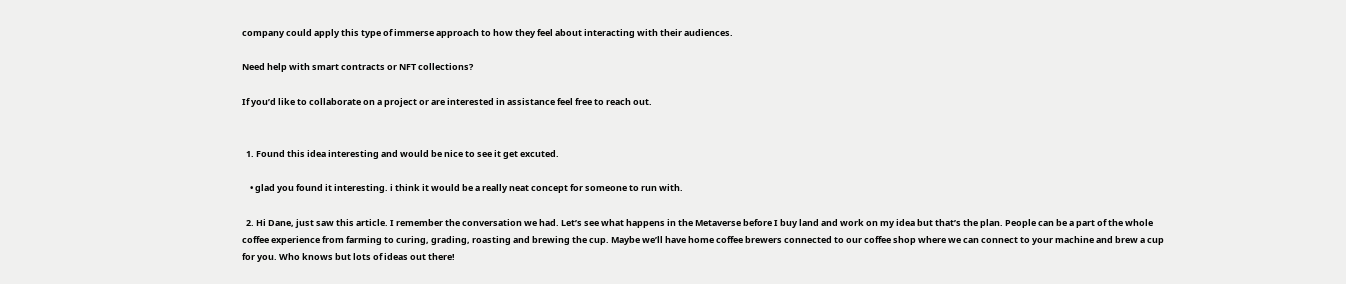company could apply this type of immerse approach to how they feel about interacting with their audiences.

Need help with smart contracts or NFT collections?

If you’d like to collaborate on a project or are interested in assistance feel free to reach out.


  1. Found this idea interesting and would be nice to see it get excuted.

    • glad you found it interesting. i think it would be a really neat concept for someone to run with.

  2. Hi Dane, just saw this article. I remember the conversation we had. Let’s see what happens in the Metaverse before I buy land and work on my idea but that’s the plan. People can be a part of the whole coffee experience from farming to curing, grading, roasting and brewing the cup. Maybe we’ll have home coffee brewers connected to our coffee shop where we can connect to your machine and brew a cup for you. Who knows but lots of ideas out there!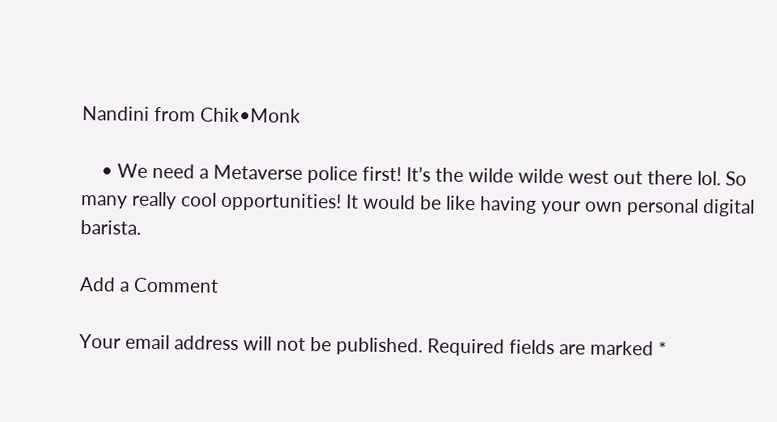Nandini from Chik•Monk

    • We need a Metaverse police first! It’s the wilde wilde west out there lol. So many really cool opportunities! It would be like having your own personal digital barista.

Add a Comment

Your email address will not be published. Required fields are marked *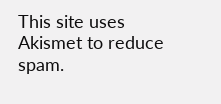This site uses Akismet to reduce spam.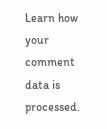Learn how your comment data is processed.